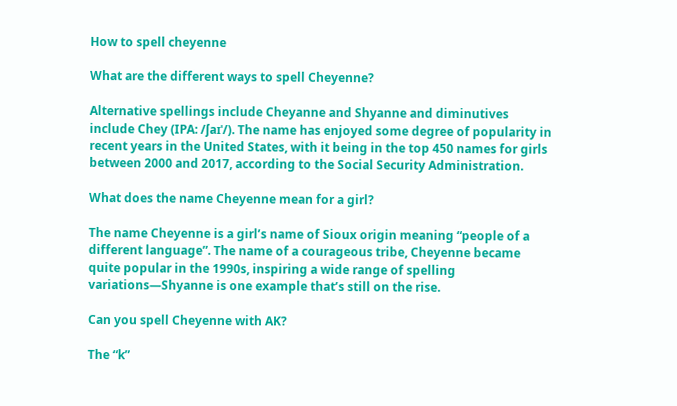How to spell cheyenne

What are the different ways to spell Cheyenne?

Alternative spellings include Cheyanne and Shyanne and diminutives include Chey (IPA: /ʃaɪˈ/). The name has enjoyed some degree of popularity in recent years in the United States, with it being in the top 450 names for girls between 2000 and 2017, according to the Social Security Administration.

What does the name Cheyenne mean for a girl?

The name Cheyenne is a girl’s name of Sioux origin meaning “people of a different language”. The name of a courageous tribe, Cheyenne became quite popular in the 1990s, inspiring a wide range of spelling variations—Shyanne is one example that’s still on the rise.

Can you spell Cheyenne with AK?

The “k”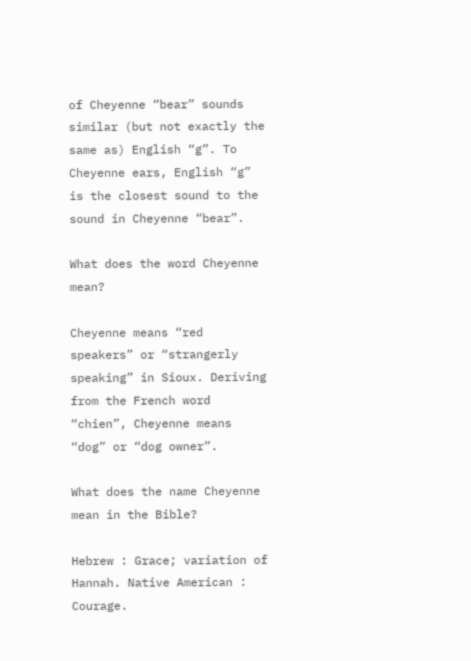of Cheyenne “bear” sounds similar (but not exactly the same as) English “g”. To Cheyenne ears, English “g” is the closest sound to the sound in Cheyenne “bear”.

What does the word Cheyenne mean?

Cheyenne means “red speakers” or “strangerly speaking” in Sioux. Deriving from the French word “chien”, Cheyenne means “dog” or “dog owner”.

What does the name Cheyenne mean in the Bible?

Hebrew : Grace; variation of Hannah. Native American : Courage.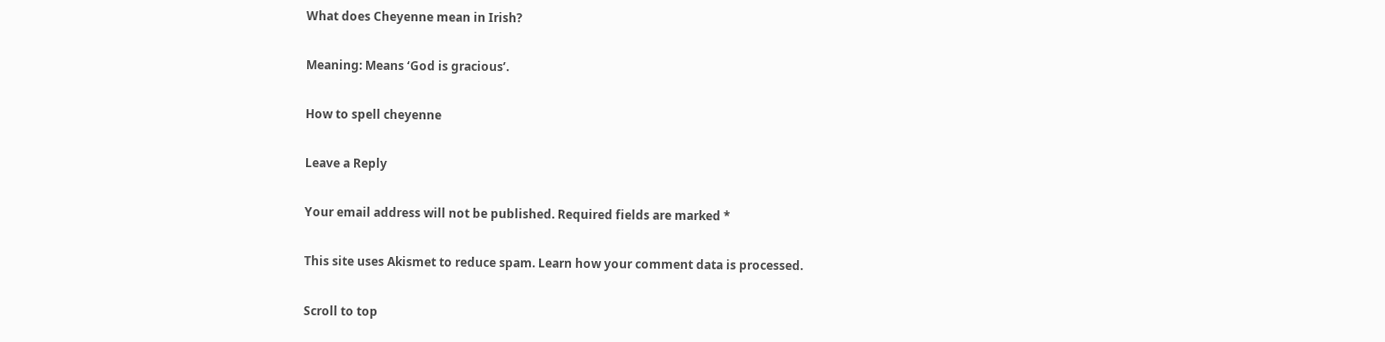What does Cheyenne mean in Irish?

Meaning: Means ‘God is gracious’.

How to spell cheyenne

Leave a Reply

Your email address will not be published. Required fields are marked *

This site uses Akismet to reduce spam. Learn how your comment data is processed.

Scroll to top